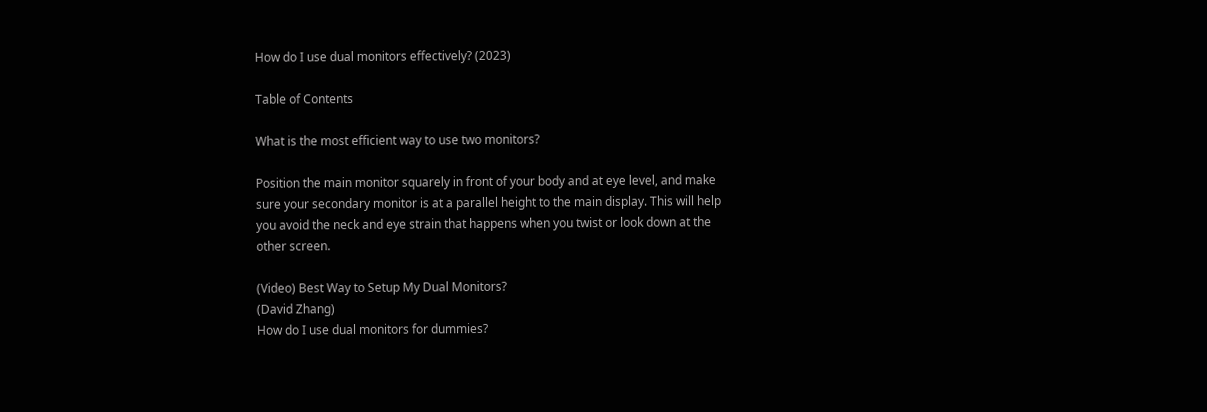How do I use dual monitors effectively? (2023)

Table of Contents

What is the most efficient way to use two monitors?

Position the main monitor squarely in front of your body and at eye level, and make sure your secondary monitor is at a parallel height to the main display. This will help you avoid the neck and eye strain that happens when you twist or look down at the other screen.

(Video) Best Way to Setup My Dual Monitors?
(David Zhang)
How do I use dual monitors for dummies?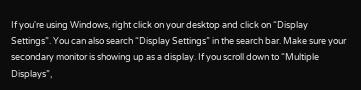If you're using Windows, right click on your desktop and click on “Display Settings”. You can also search “Display Settings” in the search bar. Make sure your secondary monitor is showing up as a display. If you scroll down to “Multiple Displays”,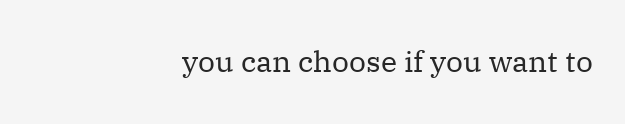you can choose if you want to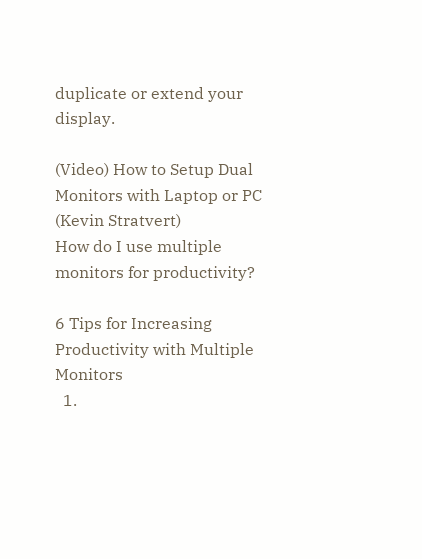duplicate or extend your display.

(Video) How to Setup Dual Monitors with Laptop or PC
(Kevin Stratvert)
How do I use multiple monitors for productivity?

6 Tips for Increasing Productivity with Multiple Monitors
  1.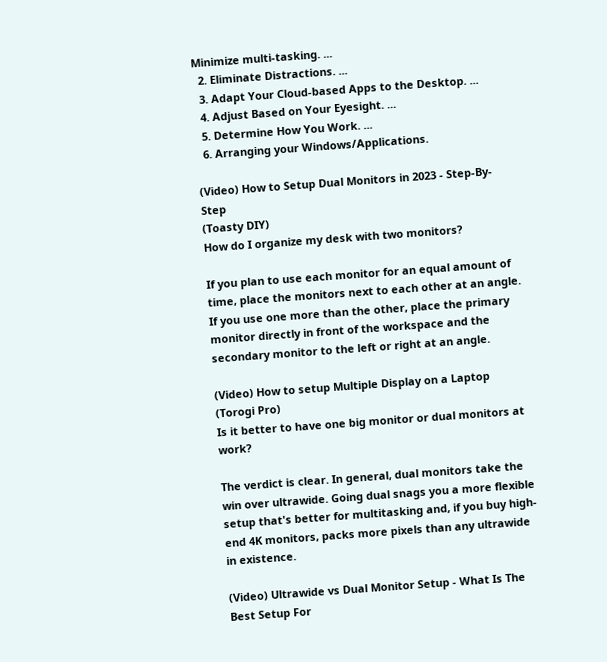Minimize multi-tasking. ...
  2. Eliminate Distractions. ...
  3. Adapt Your Cloud-based Apps to the Desktop. ...
  4. Adjust Based on Your Eyesight. ...
  5. Determine How You Work. ...
  6. Arranging your Windows/Applications.

(Video) How to Setup Dual Monitors in 2023 - Step-By-Step
(Toasty DIY)
How do I organize my desk with two monitors?

If you plan to use each monitor for an equal amount of time, place the monitors next to each other at an angle. If you use one more than the other, place the primary monitor directly in front of the workspace and the secondary monitor to the left or right at an angle.

(Video) How to setup Multiple Display on a Laptop
(Torogi Pro)
Is it better to have one big monitor or dual monitors at work?

The verdict is clear. In general, dual monitors take the win over ultrawide. Going dual snags you a more flexible setup that's better for multitasking and, if you buy high-end 4K monitors, packs more pixels than any ultrawide in existence.

(Video) Ultrawide vs Dual Monitor Setup - What Is The Best Setup For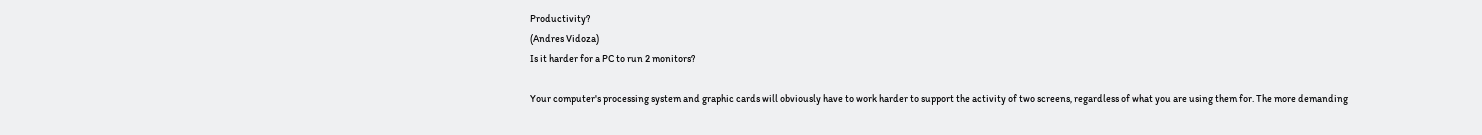Productivity?
(Andres Vidoza)
Is it harder for a PC to run 2 monitors?

Your computer's processing system and graphic cards will obviously have to work harder to support the activity of two screens, regardless of what you are using them for. The more demanding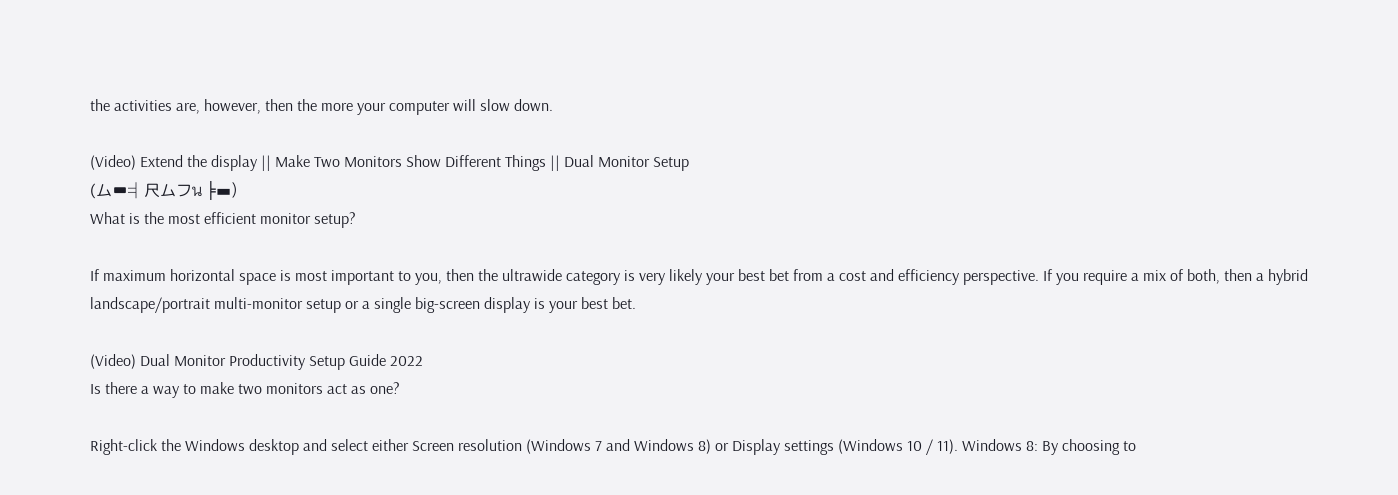the activities are, however, then the more your computer will slow down.

(Video) Extend the display || Make Two Monitors Show Different Things || Dual Monitor Setup
(ム▬╡尺ムフน ╞▬)
What is the most efficient monitor setup?

If maximum horizontal space is most important to you, then the ultrawide category is very likely your best bet from a cost and efficiency perspective. If you require a mix of both, then a hybrid landscape/portrait multi-monitor setup or a single big-screen display is your best bet.

(Video) Dual Monitor Productivity Setup Guide 2022
Is there a way to make two monitors act as one?

Right-click the Windows desktop and select either Screen resolution (Windows 7 and Windows 8) or Display settings (Windows 10 / 11). Windows 8: By choosing to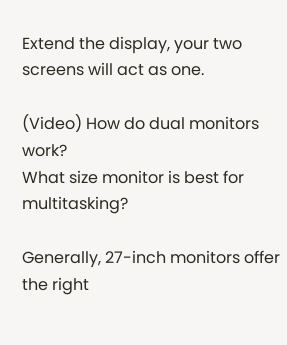Extend the display, your two screens will act as one.

(Video) How do dual monitors work?
What size monitor is best for multitasking?

Generally, 27-inch monitors offer the right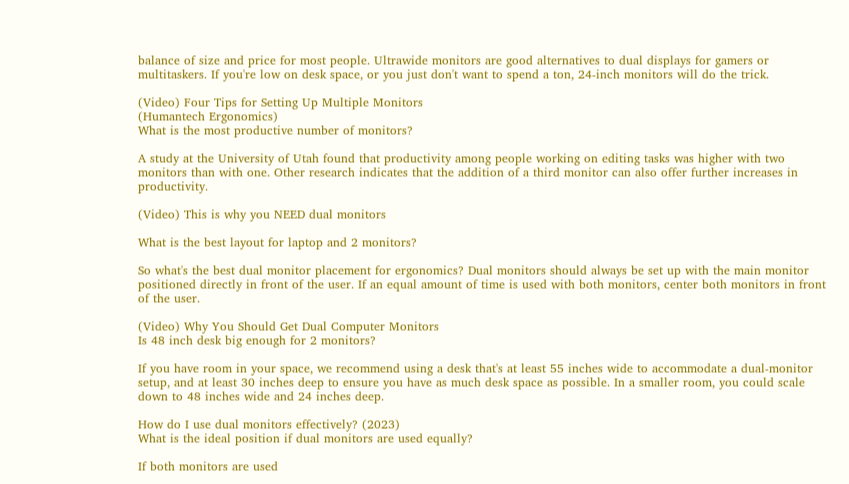balance of size and price for most people. Ultrawide monitors are good alternatives to dual displays for gamers or multitaskers. If you're low on desk space, or you just don't want to spend a ton, 24-inch monitors will do the trick.

(Video) Four Tips for Setting Up Multiple Monitors
(Humantech Ergonomics)
What is the most productive number of monitors?

A study at the University of Utah found that productivity among people working on editing tasks was higher with two monitors than with one. Other research indicates that the addition of a third monitor can also offer further increases in productivity.

(Video) This is why you NEED dual monitors

What is the best layout for laptop and 2 monitors?

So what's the best dual monitor placement for ergonomics? Dual monitors should always be set up with the main monitor positioned directly in front of the user. If an equal amount of time is used with both monitors, center both monitors in front of the user.

(Video) Why You Should Get Dual Computer Monitors
Is 48 inch desk big enough for 2 monitors?

If you have room in your space, we recommend using a desk that's at least 55 inches wide to accommodate a dual-monitor setup, and at least 30 inches deep to ensure you have as much desk space as possible. In a smaller room, you could scale down to 48 inches wide and 24 inches deep.

How do I use dual monitors effectively? (2023)
What is the ideal position if dual monitors are used equally?

If both monitors are used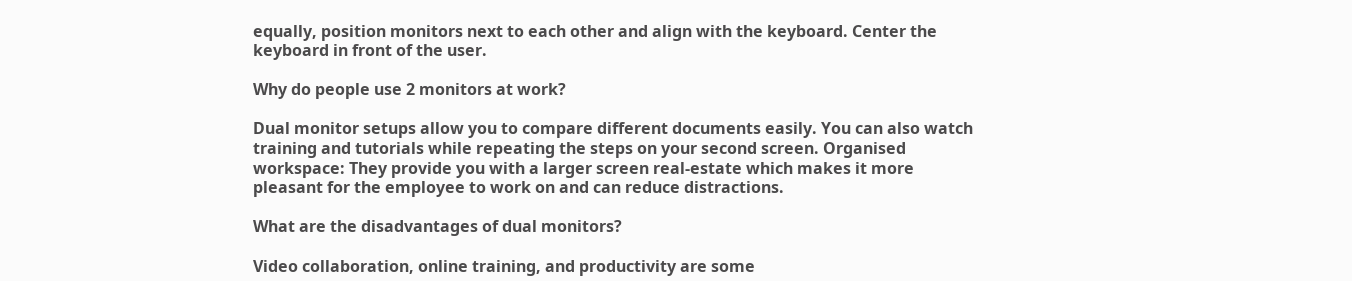equally, position monitors next to each other and align with the keyboard. Center the keyboard in front of the user.

Why do people use 2 monitors at work?

Dual monitor setups allow you to compare different documents easily. You can also watch training and tutorials while repeating the steps on your second screen. Organised workspace: They provide you with a larger screen real-estate which makes it more pleasant for the employee to work on and can reduce distractions.

What are the disadvantages of dual monitors?

Video collaboration, online training, and productivity are some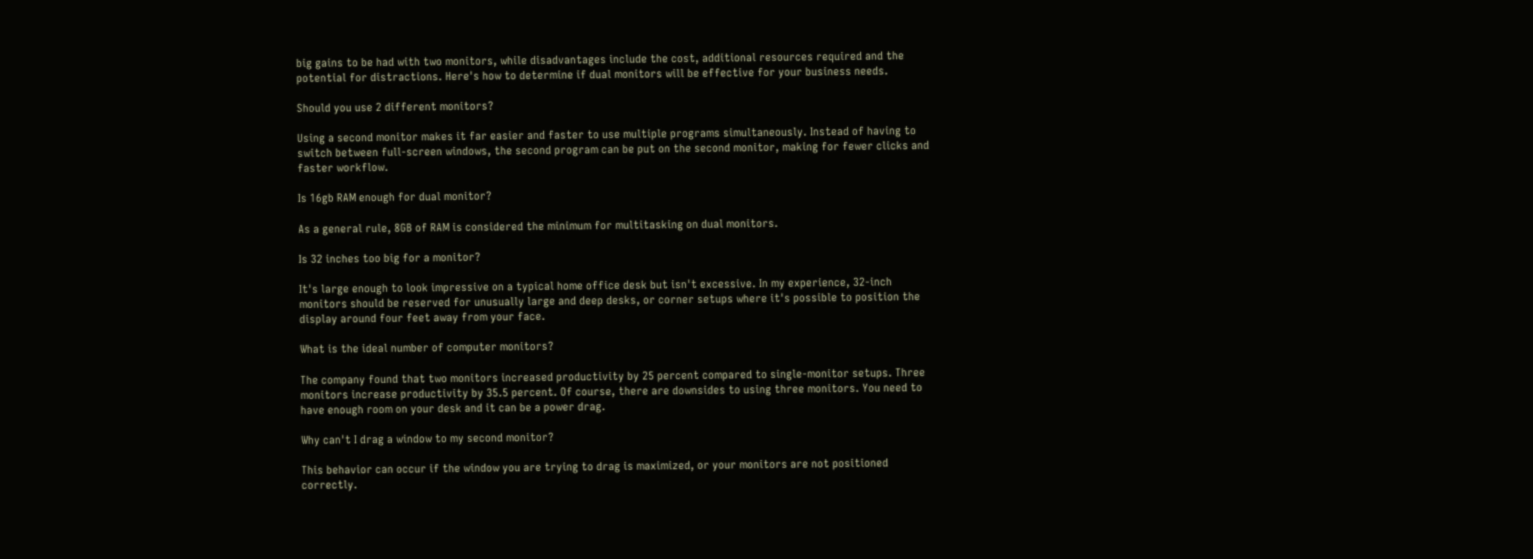big gains to be had with two monitors, while disadvantages include the cost, additional resources required and the potential for distractions. Here's how to determine if dual monitors will be effective for your business needs.

Should you use 2 different monitors?

Using a second monitor makes it far easier and faster to use multiple programs simultaneously. Instead of having to switch between full-screen windows, the second program can be put on the second monitor, making for fewer clicks and faster workflow.

Is 16gb RAM enough for dual monitor?

As a general rule, 8GB of RAM is considered the minimum for multitasking on dual monitors.

Is 32 inches too big for a monitor?

It's large enough to look impressive on a typical home office desk but isn't excessive. In my experience, 32-inch monitors should be reserved for unusually large and deep desks, or corner setups where it's possible to position the display around four feet away from your face.

What is the ideal number of computer monitors?

The company found that two monitors increased productivity by 25 percent compared to single-monitor setups. Three monitors increase productivity by 35.5 percent. Of course, there are downsides to using three monitors. You need to have enough room on your desk and it can be a power drag.

Why can't I drag a window to my second monitor?

This behavior can occur if the window you are trying to drag is maximized, or your monitors are not positioned correctly.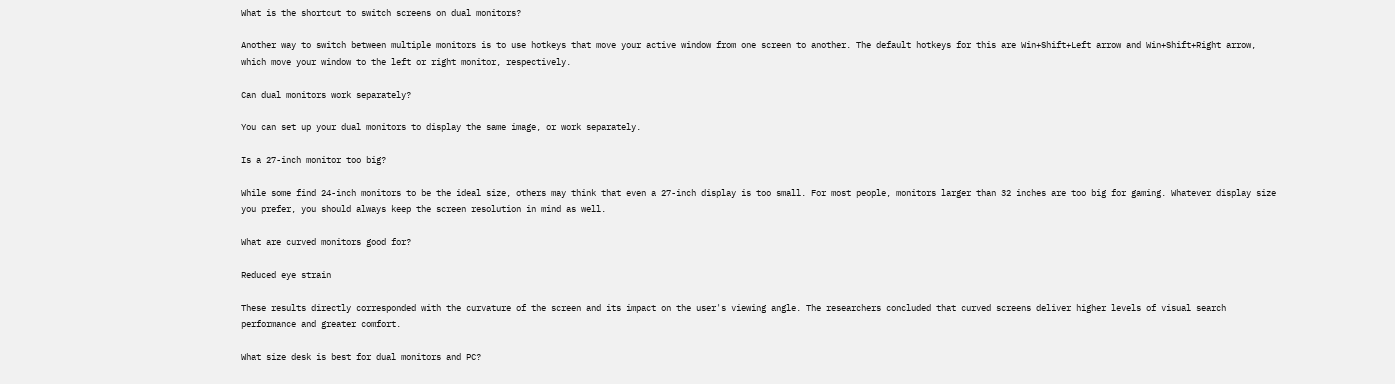What is the shortcut to switch screens on dual monitors?

Another way to switch between multiple monitors is to use hotkeys that move your active window from one screen to another. The default hotkeys for this are Win+Shift+Left arrow and Win+Shift+Right arrow, which move your window to the left or right monitor, respectively.

Can dual monitors work separately?

You can set up your dual monitors to display the same image, or work separately.

Is a 27-inch monitor too big?

While some find 24-inch monitors to be the ideal size, others may think that even a 27-inch display is too small. For most people, monitors larger than 32 inches are too big for gaming. Whatever display size you prefer, you should always keep the screen resolution in mind as well.

What are curved monitors good for?

Reduced eye strain

These results directly corresponded with the curvature of the screen and its impact on the user's viewing angle. The researchers concluded that curved screens deliver higher levels of visual search performance and greater comfort.

What size desk is best for dual monitors and PC?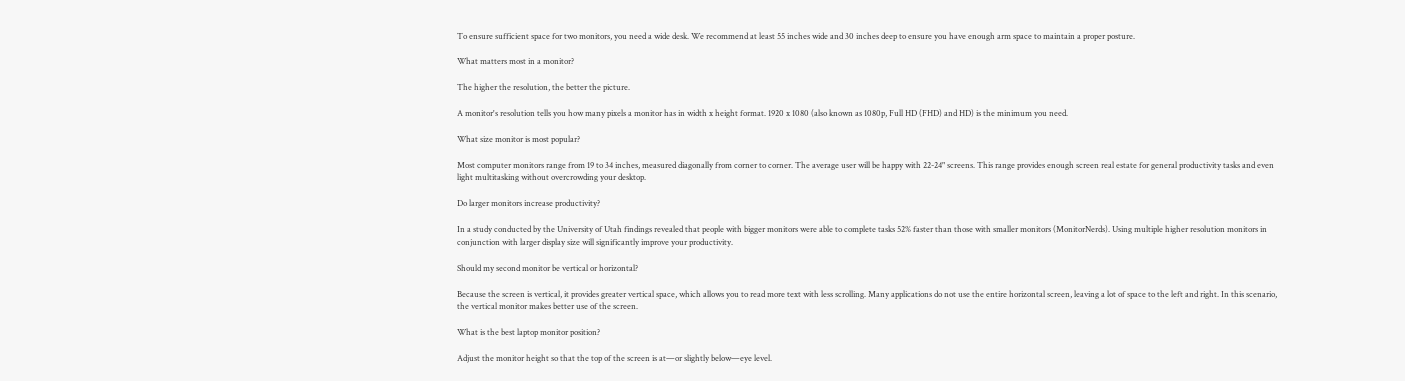To ensure sufficient space for two monitors, you need a wide desk. We recommend at least 55 inches wide and 30 inches deep to ensure you have enough arm space to maintain a proper posture.

What matters most in a monitor?

The higher the resolution, the better the picture.

A monitor's resolution tells you how many pixels a monitor has in width x height format. 1920 x 1080 (also known as 1080p, Full HD (FHD) and HD) is the minimum you need.

What size monitor is most popular?

Most computer monitors range from 19 to 34 inches, measured diagonally from corner to corner. The average user will be happy with 22-24" screens. This range provides enough screen real estate for general productivity tasks and even light multitasking without overcrowding your desktop.

Do larger monitors increase productivity?

In a study conducted by the University of Utah findings revealed that people with bigger monitors were able to complete tasks 52% faster than those with smaller monitors (MonitorNerds). Using multiple higher resolution monitors in conjunction with larger display size will significantly improve your productivity.

Should my second monitor be vertical or horizontal?

Because the screen is vertical, it provides greater vertical space, which allows you to read more text with less scrolling. Many applications do not use the entire horizontal screen, leaving a lot of space to the left and right. In this scenario, the vertical monitor makes better use of the screen.

What is the best laptop monitor position?

Adjust the monitor height so that the top of the screen is at—or slightly below—eye level.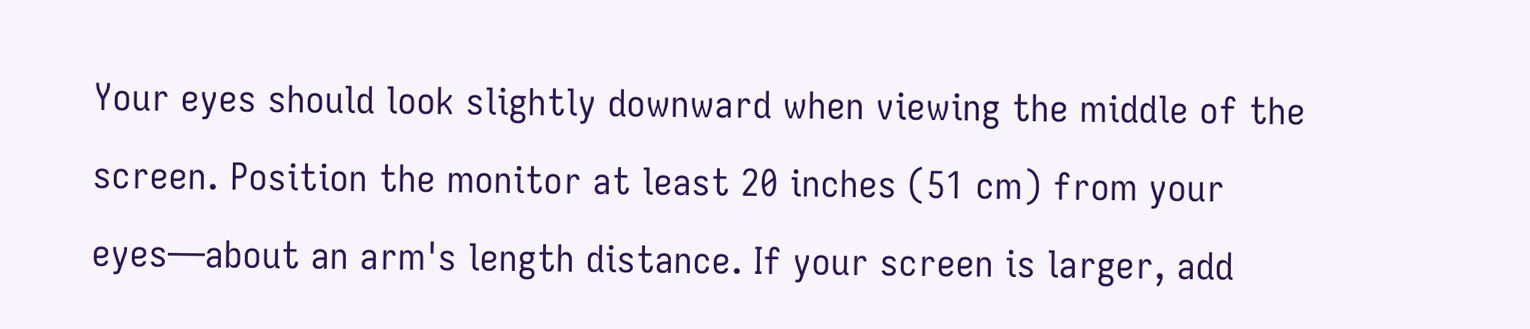Your eyes should look slightly downward when viewing the middle of the screen. Position the monitor at least 20 inches (51 cm) from your eyes—about an arm's length distance. If your screen is larger, add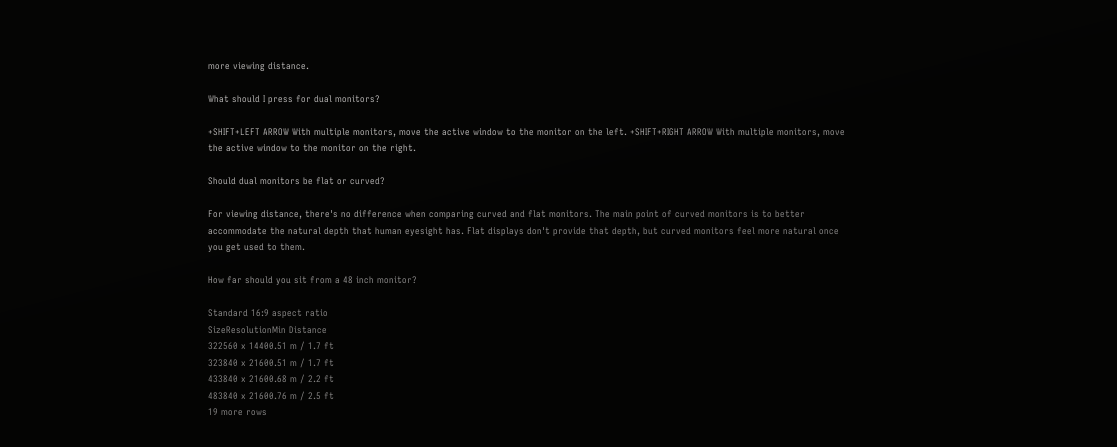more viewing distance.

What should I press for dual monitors?

+SHIFT+LEFT ARROW With multiple monitors, move the active window to the monitor on the left. +SHIFT+RIGHT ARROW With multiple monitors, move the active window to the monitor on the right.

Should dual monitors be flat or curved?

For viewing distance, there's no difference when comparing curved and flat monitors. The main point of curved monitors is to better accommodate the natural depth that human eyesight has. Flat displays don't provide that depth, but curved monitors feel more natural once you get used to them.

How far should you sit from a 48 inch monitor?

Standard 16:9 aspect ratio
SizeResolutionMin Distance
322560 x 14400.51 m / 1.7 ft
323840 x 21600.51 m / 1.7 ft
433840 x 21600.68 m / 2.2 ft
483840 x 21600.76 m / 2.5 ft
19 more rows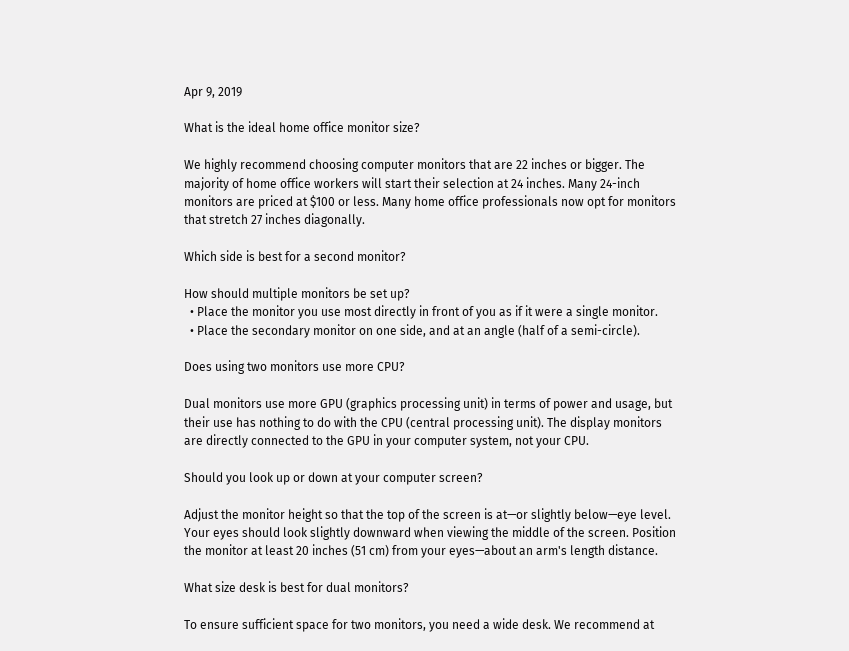Apr 9, 2019

What is the ideal home office monitor size?

We highly recommend choosing computer monitors that are 22 inches or bigger. The majority of home office workers will start their selection at 24 inches. Many 24-inch monitors are priced at $100 or less. Many home office professionals now opt for monitors that stretch 27 inches diagonally.

Which side is best for a second monitor?

How should multiple monitors be set up?
  • Place the monitor you use most directly in front of you as if it were a single monitor.
  • Place the secondary monitor on one side, and at an angle (half of a semi-circle).

Does using two monitors use more CPU?

Dual monitors use more GPU (graphics processing unit) in terms of power and usage, but their use has nothing to do with the CPU (central processing unit). The display monitors are directly connected to the GPU in your computer system, not your CPU.

Should you look up or down at your computer screen?

Adjust the monitor height so that the top of the screen is at—or slightly below—eye level. Your eyes should look slightly downward when viewing the middle of the screen. Position the monitor at least 20 inches (51 cm) from your eyes—about an arm's length distance.

What size desk is best for dual monitors?

To ensure sufficient space for two monitors, you need a wide desk. We recommend at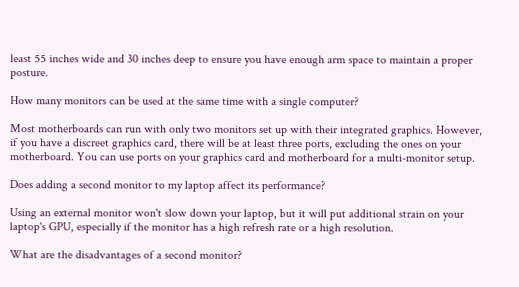least 55 inches wide and 30 inches deep to ensure you have enough arm space to maintain a proper posture.

How many monitors can be used at the same time with a single computer?

Most motherboards can run with only two monitors set up with their integrated graphics. However, if you have a discreet graphics card, there will be at least three ports, excluding the ones on your motherboard. You can use ports on your graphics card and motherboard for a multi-monitor setup.

Does adding a second monitor to my laptop affect its performance?

Using an external monitor won't slow down your laptop, but it will put additional strain on your laptop's GPU, especially if the monitor has a high refresh rate or a high resolution.

What are the disadvantages of a second monitor?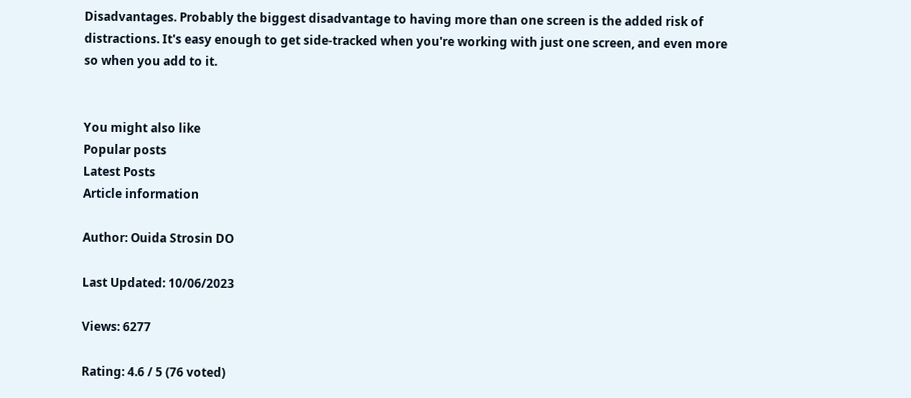Disadvantages. Probably the biggest disadvantage to having more than one screen is the added risk of distractions. It's easy enough to get side-tracked when you're working with just one screen, and even more so when you add to it.


You might also like
Popular posts
Latest Posts
Article information

Author: Ouida Strosin DO

Last Updated: 10/06/2023

Views: 6277

Rating: 4.6 / 5 (76 voted)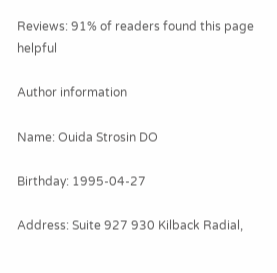Reviews: 91% of readers found this page helpful

Author information

Name: Ouida Strosin DO

Birthday: 1995-04-27

Address: Suite 927 930 Kilback Radial,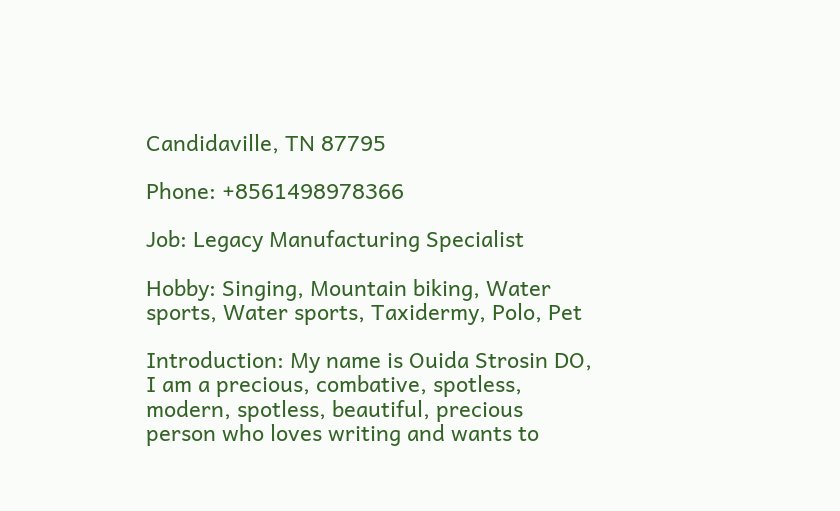Candidaville, TN 87795

Phone: +8561498978366

Job: Legacy Manufacturing Specialist

Hobby: Singing, Mountain biking, Water sports, Water sports, Taxidermy, Polo, Pet

Introduction: My name is Ouida Strosin DO, I am a precious, combative, spotless, modern, spotless, beautiful, precious person who loves writing and wants to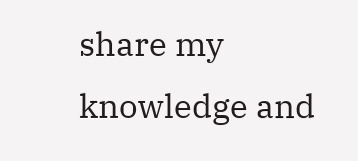share my knowledge and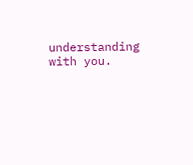understanding with you.